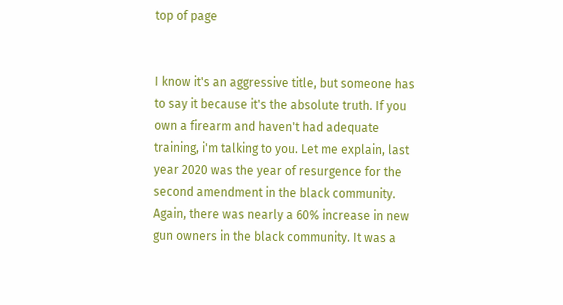top of page


I know it's an aggressive title, but someone has to say it because it's the absolute truth. If you own a firearm and haven't had adequate training, i'm talking to you. Let me explain, last year 2020 was the year of resurgence for the second amendment in the black community. Again, there was nearly a 60% increase in new gun owners in the black community. It was a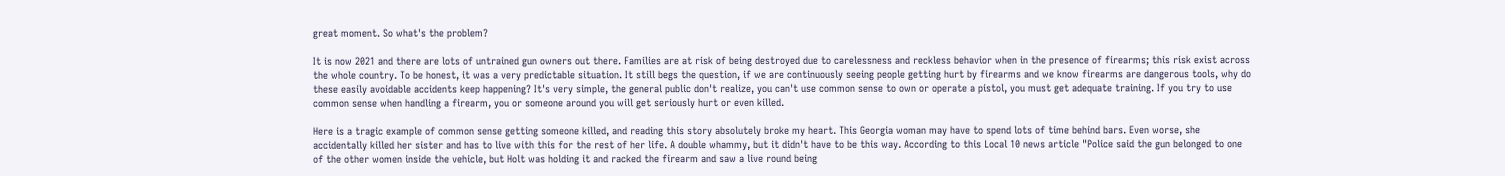great moment. So what's the problem?

It is now 2021 and there are lots of untrained gun owners out there. Families are at risk of being destroyed due to carelessness and reckless behavior when in the presence of firearms; this risk exist across the whole country. To be honest, it was a very predictable situation. It still begs the question, if we are continuously seeing people getting hurt by firearms and we know firearms are dangerous tools, why do these easily avoidable accidents keep happening? It's very simple, the general public don't realize, you can't use common sense to own or operate a pistol, you must get adequate training. If you try to use common sense when handling a firearm, you or someone around you will get seriously hurt or even killed.

Here is a tragic example of common sense getting someone killed, and reading this story absolutely broke my heart. This Georgia woman may have to spend lots of time behind bars. Even worse, she accidentally killed her sister and has to live with this for the rest of her life. A double whammy, but it didn't have to be this way. According to this Local 10 news article "Police said the gun belonged to one of the other women inside the vehicle, but Holt was holding it and racked the firearm and saw a live round being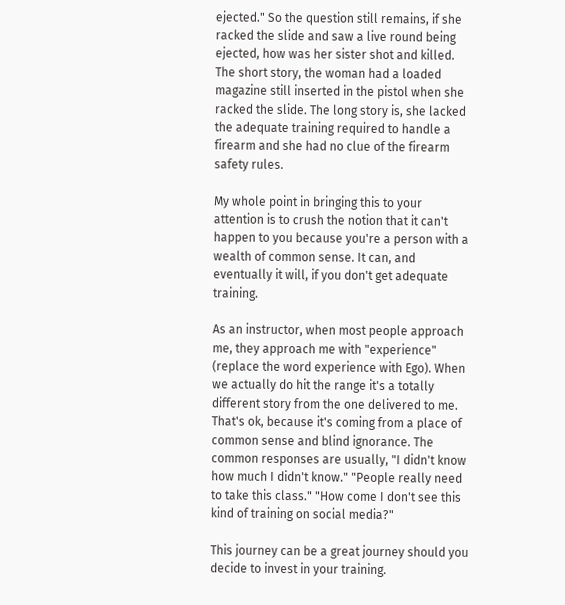ejected." So the question still remains, if she racked the slide and saw a live round being ejected, how was her sister shot and killed. The short story, the woman had a loaded magazine still inserted in the pistol when she racked the slide. The long story is, she lacked the adequate training required to handle a firearm and she had no clue of the firearm safety rules.

My whole point in bringing this to your attention is to crush the notion that it can't happen to you because you're a person with a wealth of common sense. It can, and eventually it will, if you don't get adequate training.

As an instructor, when most people approach me, they approach me with "experience" (replace the word experience with Ego). When we actually do hit the range it's a totally different story from the one delivered to me. That's ok, because it's coming from a place of common sense and blind ignorance. The common responses are usually, "I didn't know how much I didn't know." "People really need to take this class." "How come I don't see this kind of training on social media?"

This journey can be a great journey should you decide to invest in your training.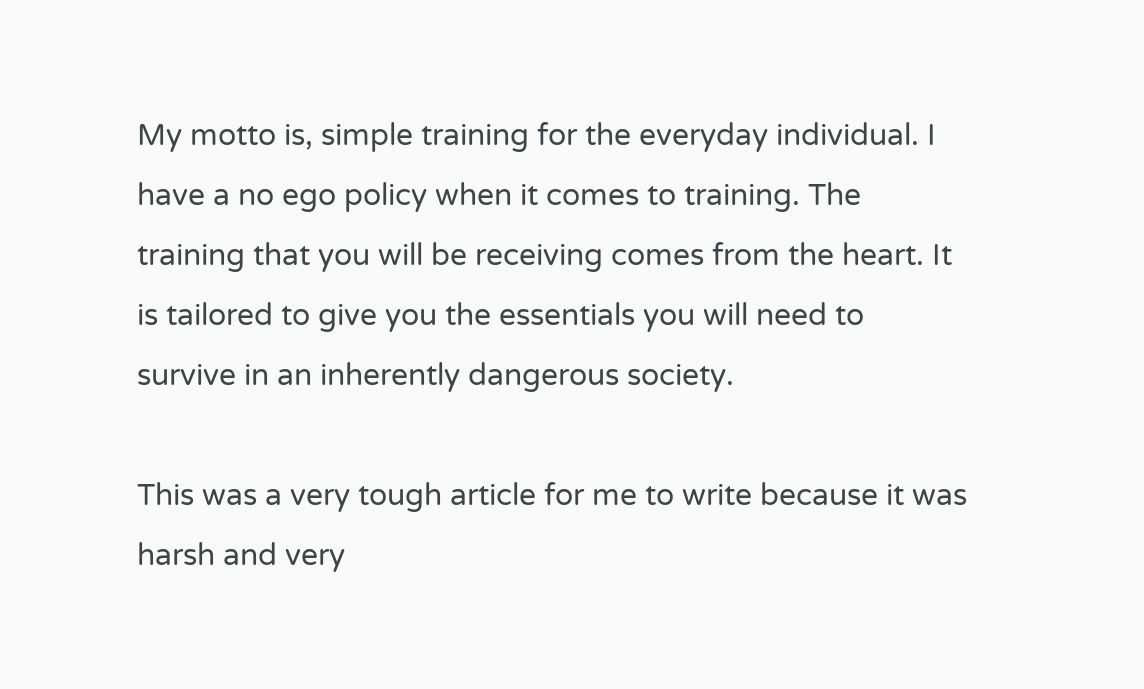My motto is, simple training for the everyday individual. I have a no ego policy when it comes to training. The training that you will be receiving comes from the heart. It is tailored to give you the essentials you will need to survive in an inherently dangerous society.

This was a very tough article for me to write because it was harsh and very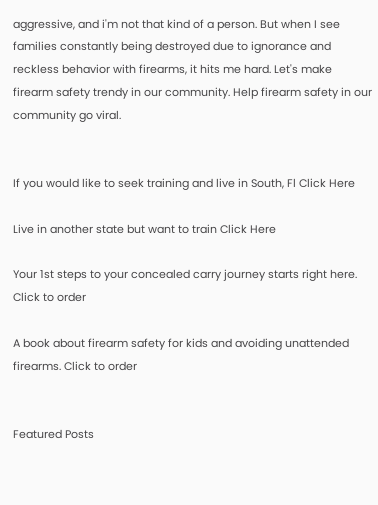aggressive, and i'm not that kind of a person. But when I see families constantly being destroyed due to ignorance and reckless behavior with firearms, it hits me hard. Let's make firearm safety trendy in our community. Help firearm safety in our community go viral.


If you would like to seek training and live in South, Fl Click Here

Live in another state but want to train Click Here

Your 1st steps to your concealed carry journey starts right here. Click to order

A book about firearm safety for kids and avoiding unattended firearms. Click to order


Featured Posts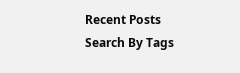Recent Posts
Search By Tags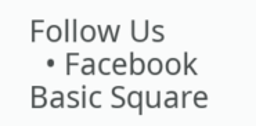Follow Us
  • Facebook Basic Square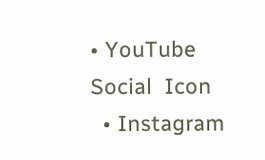• YouTube Social  Icon
  • Instagram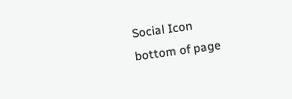Social Icon
bottom of page